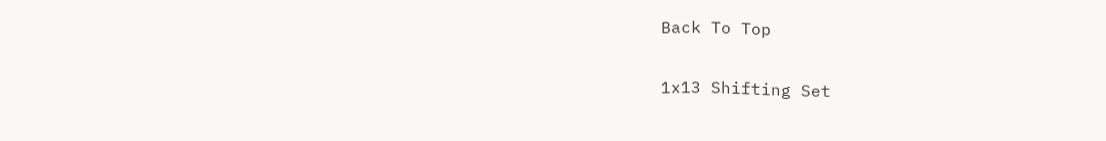Back To Top

1x13 Shifting Set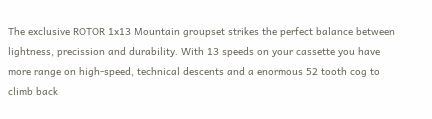The exclusive ROTOR 1x13 Mountain groupset strikes the perfect balance between lightness, precission and durability. With 13 speeds on your cassette you have more range on high-speed, technical descents and a enormous 52 tooth cog to climb back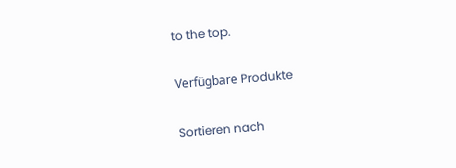to the top.

Verfügbare Produkte

Sortieren nach